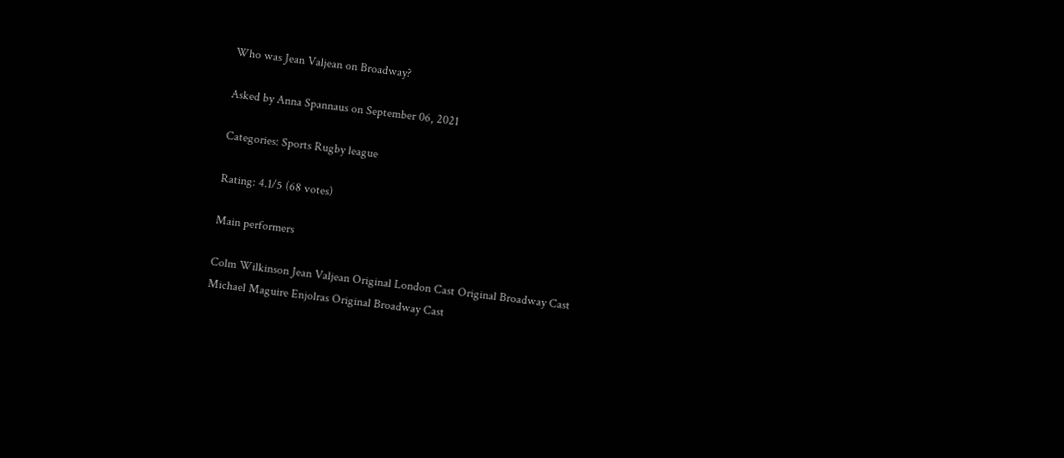Who was Jean Valjean on Broadway?

Asked by Anna Spannaus on September 06, 2021

Categories: Sports Rugby league

Rating: 4.1/5 (68 votes)

Main performers

Colm Wilkinson Jean Valjean Original London Cast Original Broadway Cast
Michael Maguire Enjolras Original Broadway Cast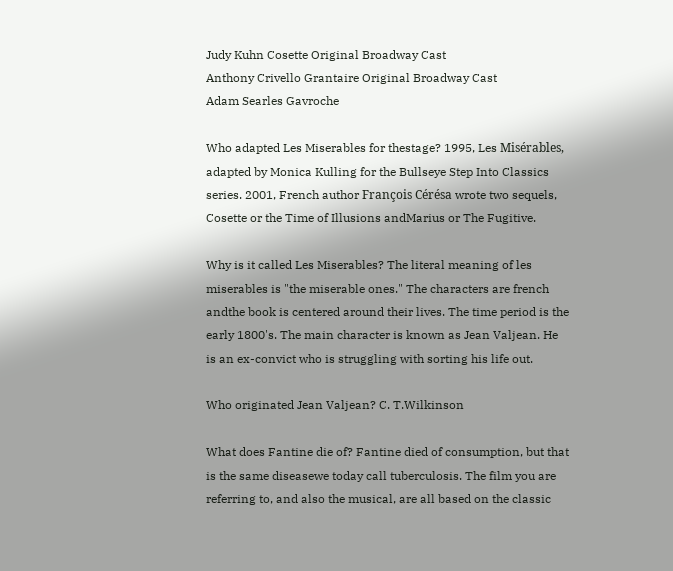Judy Kuhn Cosette Original Broadway Cast
Anthony Crivello Grantaire Original Broadway Cast
Adam Searles Gavroche

Who adapted Les Miserables for thestage? 1995, Les Misérables, adapted by Monica Kulling for the Bullseye Step Into Classics series. 2001, French author François Cérésa wrote two sequels, Cosette or the Time of Illusions andMarius or The Fugitive.

Why is it called Les Miserables? The literal meaning of les miserables is "the miserable ones." The characters are french andthe book is centered around their lives. The time period is the early 1800's. The main character is known as Jean Valjean. He is an ex-convict who is struggling with sorting his life out.

Who originated Jean Valjean? C. T.Wilkinson

What does Fantine die of? Fantine died of consumption, but that is the same diseasewe today call tuberculosis. The film you are referring to, and also the musical, are all based on the classic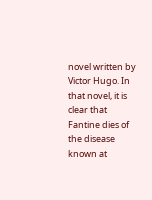novel written by Victor Hugo. In that novel, it is clear that Fantine dies of the disease known at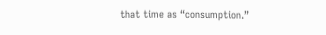that time as “consumption.”